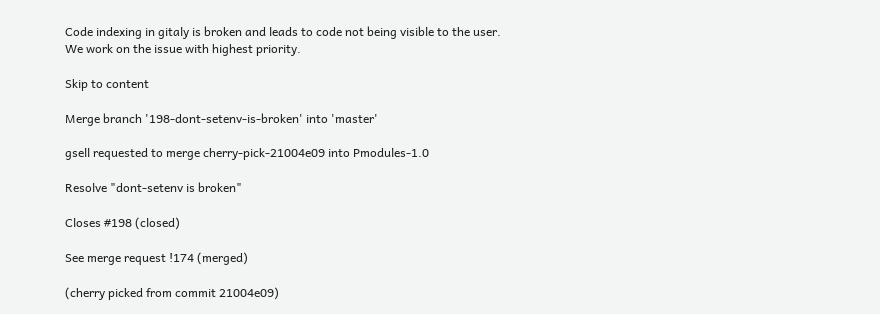Code indexing in gitaly is broken and leads to code not being visible to the user. We work on the issue with highest priority.

Skip to content

Merge branch '198-dont-setenv-is-broken' into 'master'

gsell requested to merge cherry-pick-21004e09 into Pmodules-1.0

Resolve "dont-setenv is broken"

Closes #198 (closed)

See merge request !174 (merged)

(cherry picked from commit 21004e09)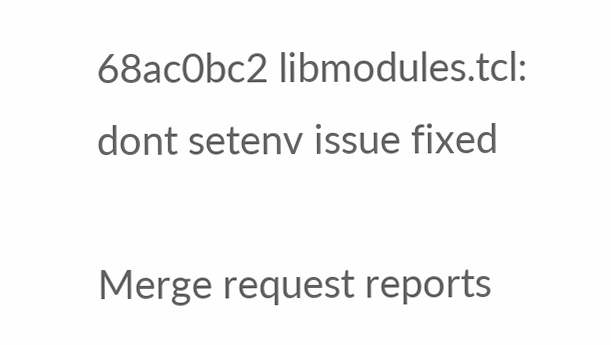68ac0bc2 libmodules.tcl: dont setenv issue fixed

Merge request reports